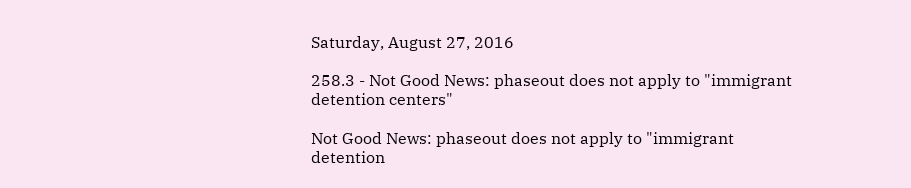Saturday, August 27, 2016

258.3 - Not Good News: phaseout does not apply to "immigrant detention centers"

Not Good News: phaseout does not apply to "immigrant detention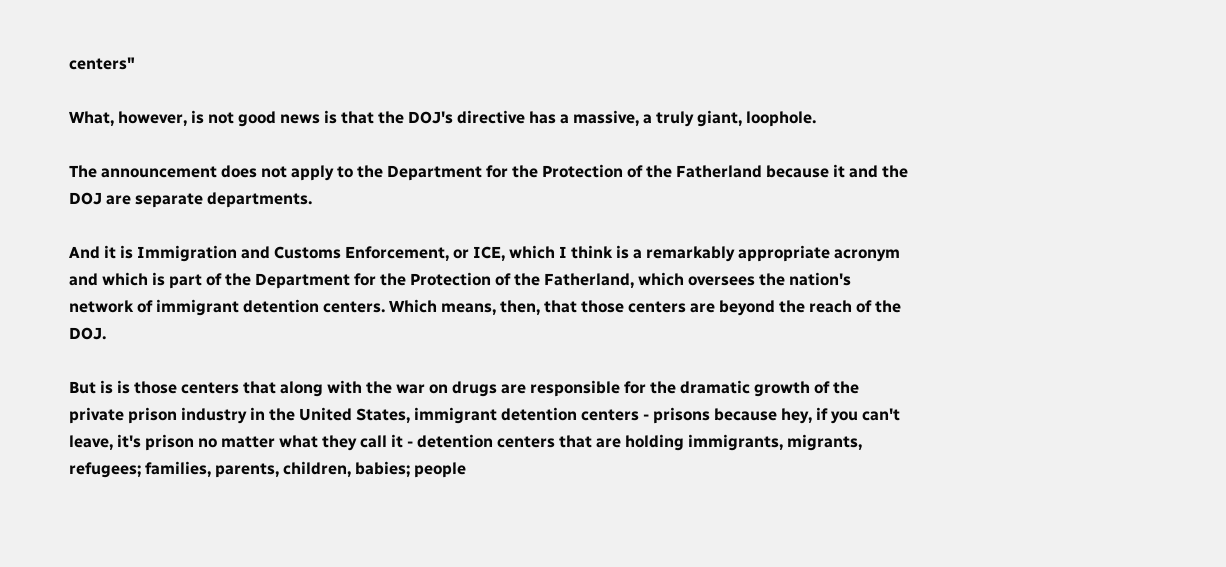centers"

What, however, is not good news is that the DOJ's directive has a massive, a truly giant, loophole.

The announcement does not apply to the Department for the Protection of the Fatherland because it and the DOJ are separate departments.

And it is Immigration and Customs Enforcement, or ICE, which I think is a remarkably appropriate acronym and which is part of the Department for the Protection of the Fatherland, which oversees the nation's network of immigrant detention centers. Which means, then, that those centers are beyond the reach of the DOJ.

But is is those centers that along with the war on drugs are responsible for the dramatic growth of the private prison industry in the United States, immigrant detention centers - prisons because hey, if you can't leave, it's prison no matter what they call it - detention centers that are holding immigrants, migrants, refugees; families, parents, children, babies; people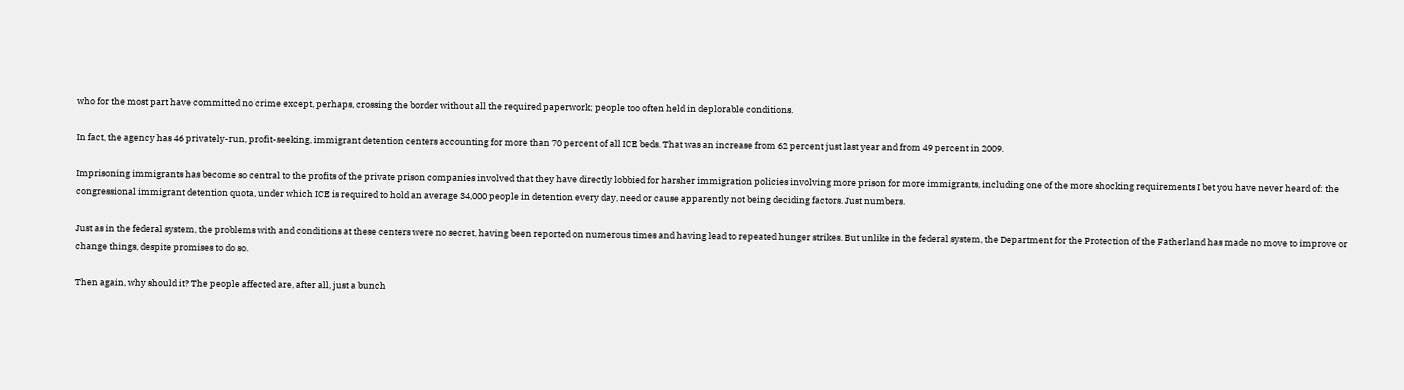who for the most part have committed no crime except, perhaps, crossing the border without all the required paperwork; people too often held in deplorable conditions.

In fact, the agency has 46 privately-run, profit-seeking, immigrant detention centers accounting for more than 70 percent of all ICE beds. That was an increase from 62 percent just last year and from 49 percent in 2009.

Imprisoning immigrants has become so central to the profits of the private prison companies involved that they have directly lobbied for harsher immigration policies involving more prison for more immigrants, including one of the more shocking requirements I bet you have never heard of: the congressional immigrant detention quota, under which ICE is required to hold an average 34,000 people in detention every day, need or cause apparently not being deciding factors. Just numbers.

Just as in the federal system, the problems with and conditions at these centers were no secret, having been reported on numerous times and having lead to repeated hunger strikes. But unlike in the federal system, the Department for the Protection of the Fatherland has made no move to improve or change things, despite promises to do so.

Then again, why should it? The people affected are, after all, just a bunch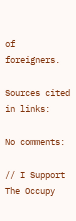of foreigners.

Sources cited in links:

No comments:

// I Support The Occupy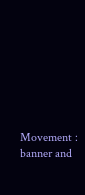Movement : banner and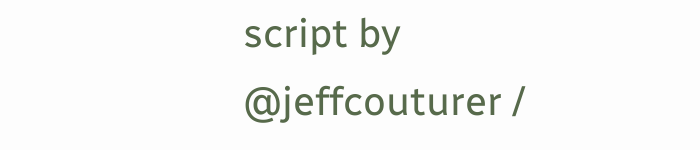script by @jeffcouturer /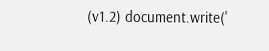(v1.2) document.write('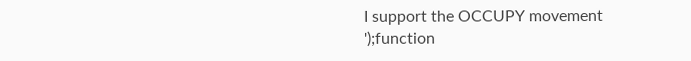I support the OCCUPY movement
');function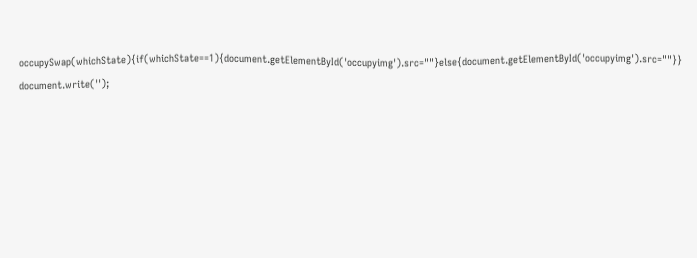occupySwap(whichState){if(whichState==1){document.getElementById('occupyimg').src=""}else{document.getElementById('occupyimg').src=""}} document.write('');